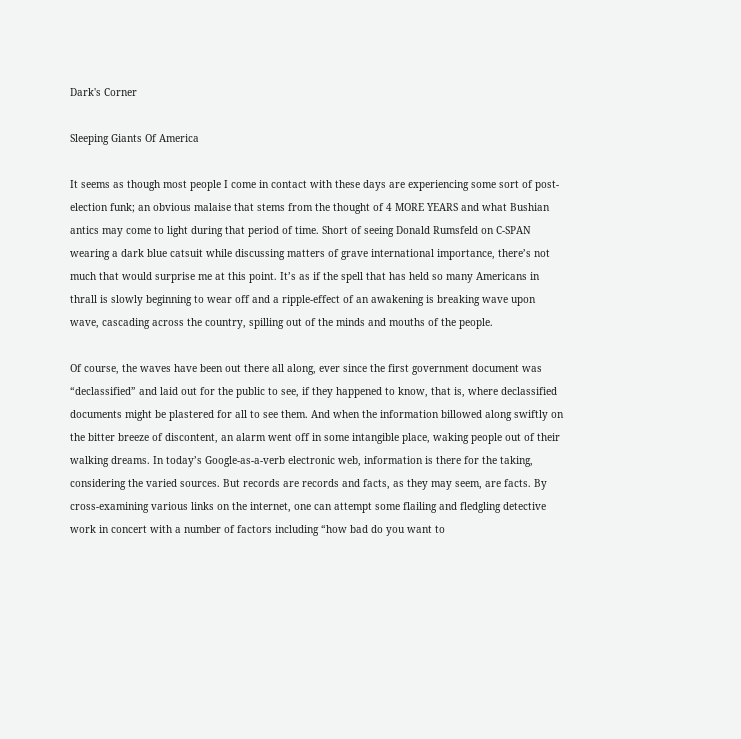Dark's Corner

Sleeping Giants Of America

It seems as though most people I come in contact with these days are experiencing some sort of post-election funk; an obvious malaise that stems from the thought of 4 MORE YEARS and what Bushian antics may come to light during that period of time. Short of seeing Donald Rumsfeld on C-SPAN wearing a dark blue catsuit while discussing matters of grave international importance, there’s not much that would surprise me at this point. It’s as if the spell that has held so many Americans in thrall is slowly beginning to wear off and a ripple-effect of an awakening is breaking wave upon wave, cascading across the country, spilling out of the minds and mouths of the people.

Of course, the waves have been out there all along, ever since the first government document was “declassified” and laid out for the public to see, if they happened to know, that is, where declassified documents might be plastered for all to see them. And when the information billowed along swiftly on the bitter breeze of discontent, an alarm went off in some intangible place, waking people out of their walking dreams. In today’s Google-as-a-verb electronic web, information is there for the taking, considering the varied sources. But records are records and facts, as they may seem, are facts. By cross-examining various links on the internet, one can attempt some flailing and fledgling detective work in concert with a number of factors including “how bad do you want to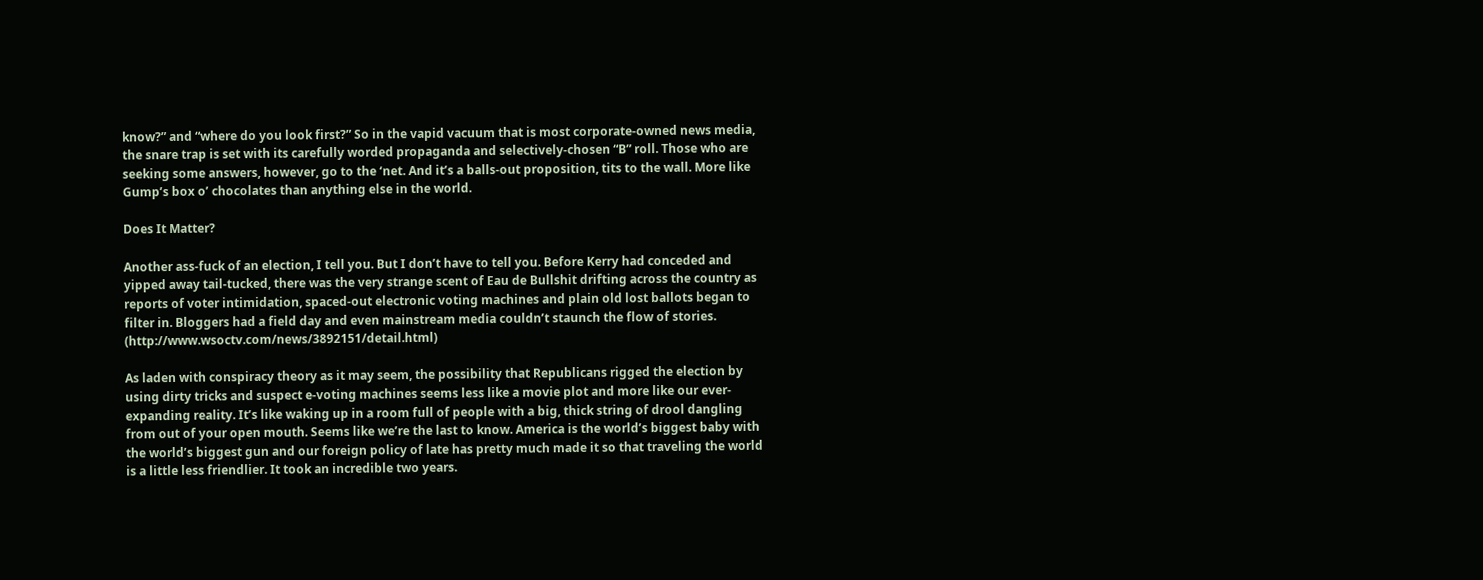know?” and “where do you look first?” So in the vapid vacuum that is most corporate-owned news media, the snare trap is set with its carefully worded propaganda and selectively-chosen “B” roll. Those who are seeking some answers, however, go to the ‘net. And it’s a balls-out proposition, tits to the wall. More like Gump’s box o’ chocolates than anything else in the world.

Does It Matter?

Another ass-fuck of an election, I tell you. But I don’t have to tell you. Before Kerry had conceded and yipped away tail-tucked, there was the very strange scent of Eau de Bullshit drifting across the country as reports of voter intimidation, spaced-out electronic voting machines and plain old lost ballots began to filter in. Bloggers had a field day and even mainstream media couldn’t staunch the flow of stories. (http://www.wsoctv.com/news/3892151/detail.html)

As laden with conspiracy theory as it may seem, the possibility that Republicans rigged the election by using dirty tricks and suspect e-voting machines seems less like a movie plot and more like our ever-expanding reality. It’s like waking up in a room full of people with a big, thick string of drool dangling from out of your open mouth. Seems like we’re the last to know. America is the world’s biggest baby with the world’s biggest gun and our foreign policy of late has pretty much made it so that traveling the world is a little less friendlier. It took an incredible two years.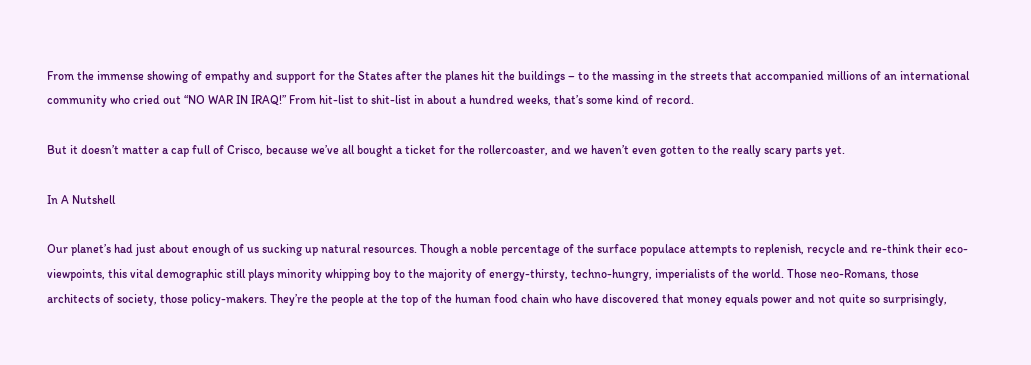From the immense showing of empathy and support for the States after the planes hit the buildings – to the massing in the streets that accompanied millions of an international community who cried out “NO WAR IN IRAQ!” From hit-list to shit-list in about a hundred weeks, that’s some kind of record.

But it doesn’t matter a cap full of Crisco, because we’ve all bought a ticket for the rollercoaster, and we haven’t even gotten to the really scary parts yet.

In A Nutshell

Our planet’s had just about enough of us sucking up natural resources. Though a noble percentage of the surface populace attempts to replenish, recycle and re-think their eco-viewpoints, this vital demographic still plays minority whipping boy to the majority of energy-thirsty, techno-hungry, imperialists of the world. Those neo-Romans, those architects of society, those policy-makers. They’re the people at the top of the human food chain who have discovered that money equals power and not quite so surprisingly,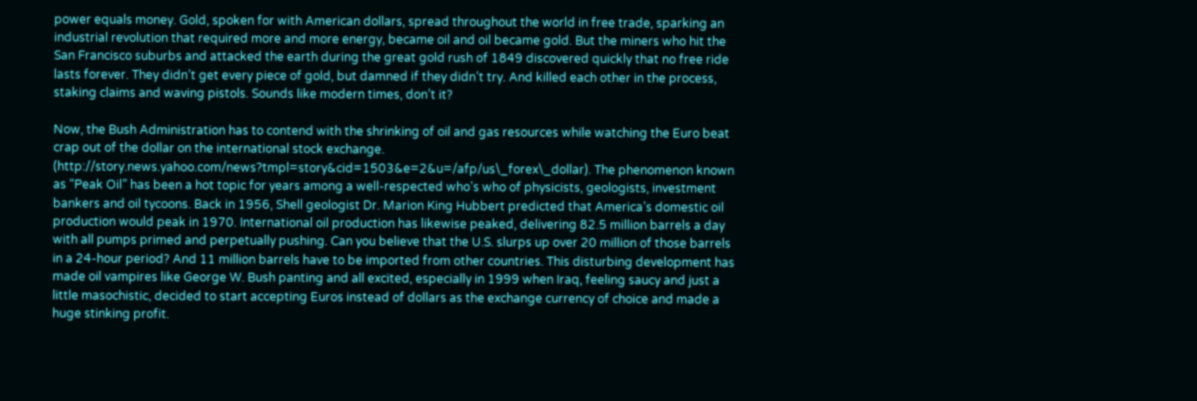power equals money. Gold, spoken for with American dollars, spread throughout the world in free trade, sparking an industrial revolution that required more and more energy, became oil and oil became gold. But the miners who hit the San Francisco suburbs and attacked the earth during the great gold rush of 1849 discovered quickly that no free ride lasts forever. They didn’t get every piece of gold, but damned if they didn’t try. And killed each other in the process, staking claims and waving pistols. Sounds like modern times, don’t it?

Now, the Bush Administration has to contend with the shrinking of oil and gas resources while watching the Euro beat crap out of the dollar on the international stock exchange. (http://story.news.yahoo.com/news?tmpl=story&cid=1503&e=2&u=/afp/us\_forex\_dollar). The phenomenon known as “Peak Oil” has been a hot topic for years among a well-respected who’s who of physicists, geologists, investment bankers and oil tycoons. Back in 1956, Shell geologist Dr. Marion King Hubbert predicted that America’s domestic oil production would peak in 1970. International oil production has likewise peaked, delivering 82.5 million barrels a day with all pumps primed and perpetually pushing. Can you believe that the U.S. slurps up over 20 million of those barrels in a 24-hour period? And 11 million barrels have to be imported from other countries. This disturbing development has made oil vampires like George W. Bush panting and all excited, especially in 1999 when Iraq, feeling saucy and just a little masochistic, decided to start accepting Euros instead of dollars as the exchange currency of choice and made a huge stinking profit.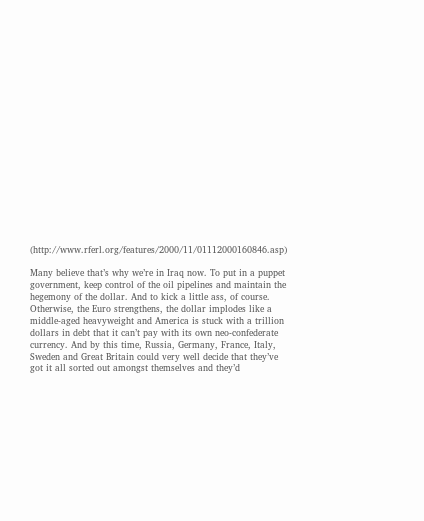(http://www.rferl.org/features/2000/11/01112000160846.asp)

Many believe that’s why we’re in Iraq now. To put in a puppet government, keep control of the oil pipelines and maintain the hegemony of the dollar. And to kick a little ass, of course. Otherwise, the Euro strengthens, the dollar implodes like a middle-aged heavyweight and America is stuck with a trillion dollars in debt that it can’t pay with its own neo-confederate currency. And by this time, Russia, Germany, France, Italy, Sweden and Great Britain could very well decide that they’ve got it all sorted out amongst themselves and they’d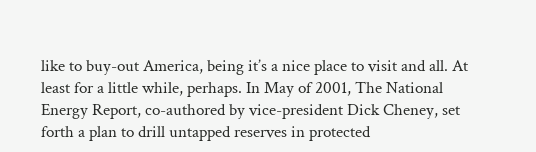like to buy-out America, being it’s a nice place to visit and all. At least for a little while, perhaps. In May of 2001, The National Energy Report, co-authored by vice-president Dick Cheney, set forth a plan to drill untapped reserves in protected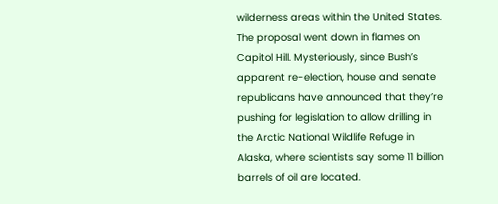wilderness areas within the United States. The proposal went down in flames on Capitol Hill. Mysteriously, since Bush’s apparent re-election, house and senate republicans have announced that they’re pushing for legislation to allow drilling in the Arctic National Wildlife Refuge in Alaska, where scientists say some 11 billion barrels of oil are located.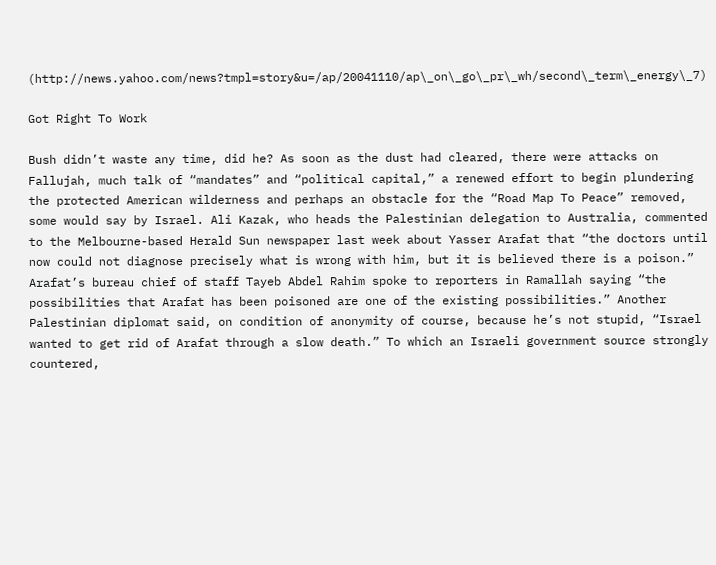(http://news.yahoo.com/news?tmpl=story&u=/ap/20041110/ap\_on\_go\_pr\_wh/second\_term\_energy\_7)

Got Right To Work

Bush didn’t waste any time, did he? As soon as the dust had cleared, there were attacks on Fallujah, much talk of “mandates” and “political capital,” a renewed effort to begin plundering the protected American wilderness and perhaps an obstacle for the “Road Map To Peace” removed, some would say by Israel. Ali Kazak, who heads the Palestinian delegation to Australia, commented to the Melbourne-based Herald Sun newspaper last week about Yasser Arafat that “the doctors until now could not diagnose precisely what is wrong with him, but it is believed there is a poison.” Arafat’s bureau chief of staff Tayeb Abdel Rahim spoke to reporters in Ramallah saying “the possibilities that Arafat has been poisoned are one of the existing possibilities.” Another Palestinian diplomat said, on condition of anonymity of course, because he’s not stupid, “Israel wanted to get rid of Arafat through a slow death.” To which an Israeli government source strongly countered,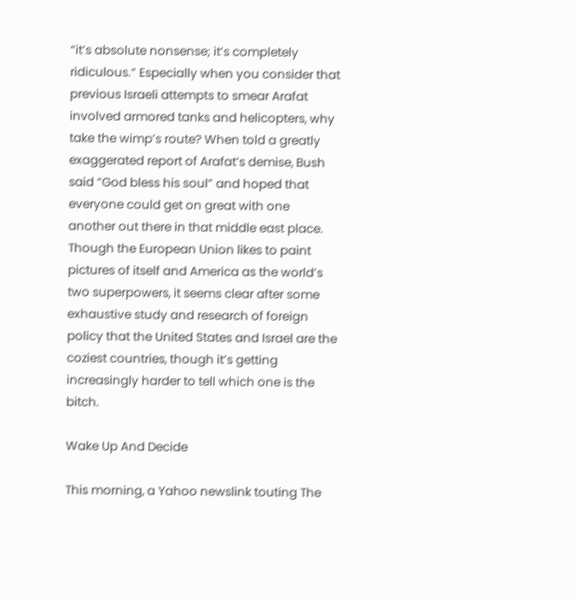“it’s absolute nonsense; it’s completely ridiculous.” Especially when you consider that previous Israeli attempts to smear Arafat involved armored tanks and helicopters, why take the wimp’s route? When told a greatly exaggerated report of Arafat’s demise, Bush said “God bless his soul” and hoped that everyone could get on great with one another out there in that middle east place. Though the European Union likes to paint pictures of itself and America as the world’s two superpowers, it seems clear after some exhaustive study and research of foreign policy that the United States and Israel are the coziest countries, though it’s getting increasingly harder to tell which one is the bitch.

Wake Up And Decide

This morning, a Yahoo newslink touting The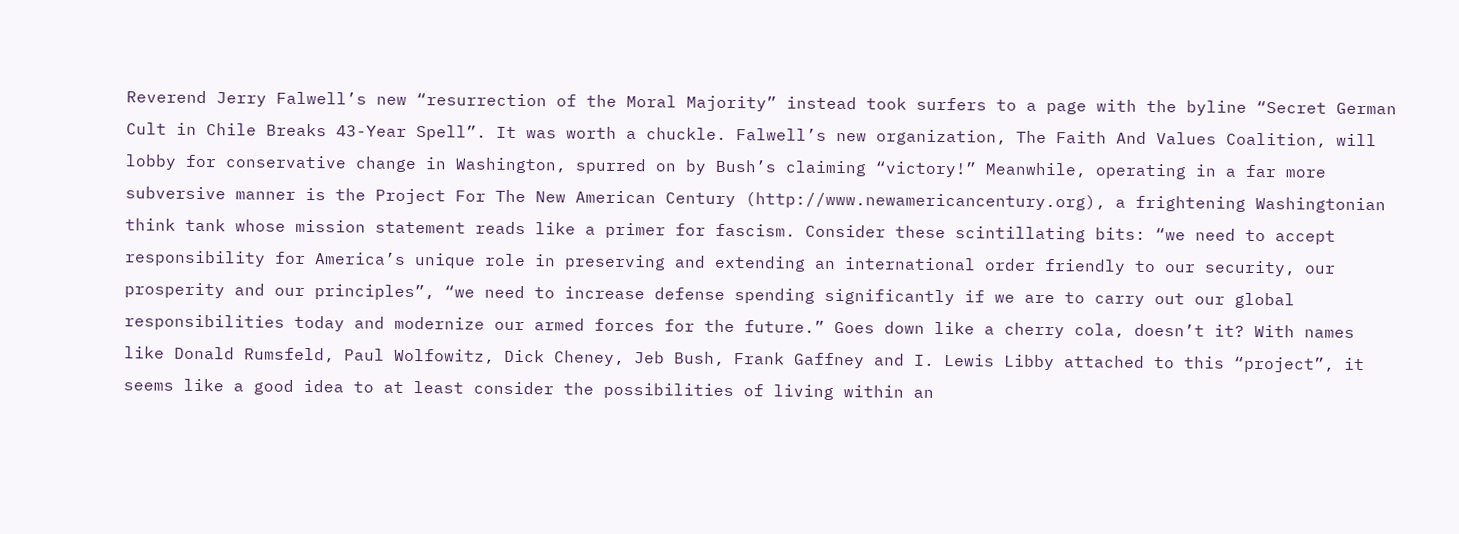Reverend Jerry Falwell’s new “resurrection of the Moral Majority” instead took surfers to a page with the byline “Secret German Cult in Chile Breaks 43-Year Spell”. It was worth a chuckle. Falwell’s new organization, The Faith And Values Coalition, will lobby for conservative change in Washington, spurred on by Bush’s claiming “victory!” Meanwhile, operating in a far more subversive manner is the Project For The New American Century (http://www.newamericancentury.org), a frightening Washingtonian think tank whose mission statement reads like a primer for fascism. Consider these scintillating bits: “we need to accept responsibility for America’s unique role in preserving and extending an international order friendly to our security, our prosperity and our principles”, “we need to increase defense spending significantly if we are to carry out our global responsibilities today and modernize our armed forces for the future.” Goes down like a cherry cola, doesn’t it? With names like Donald Rumsfeld, Paul Wolfowitz, Dick Cheney, Jeb Bush, Frank Gaffney and I. Lewis Libby attached to this “project”, it seems like a good idea to at least consider the possibilities of living within an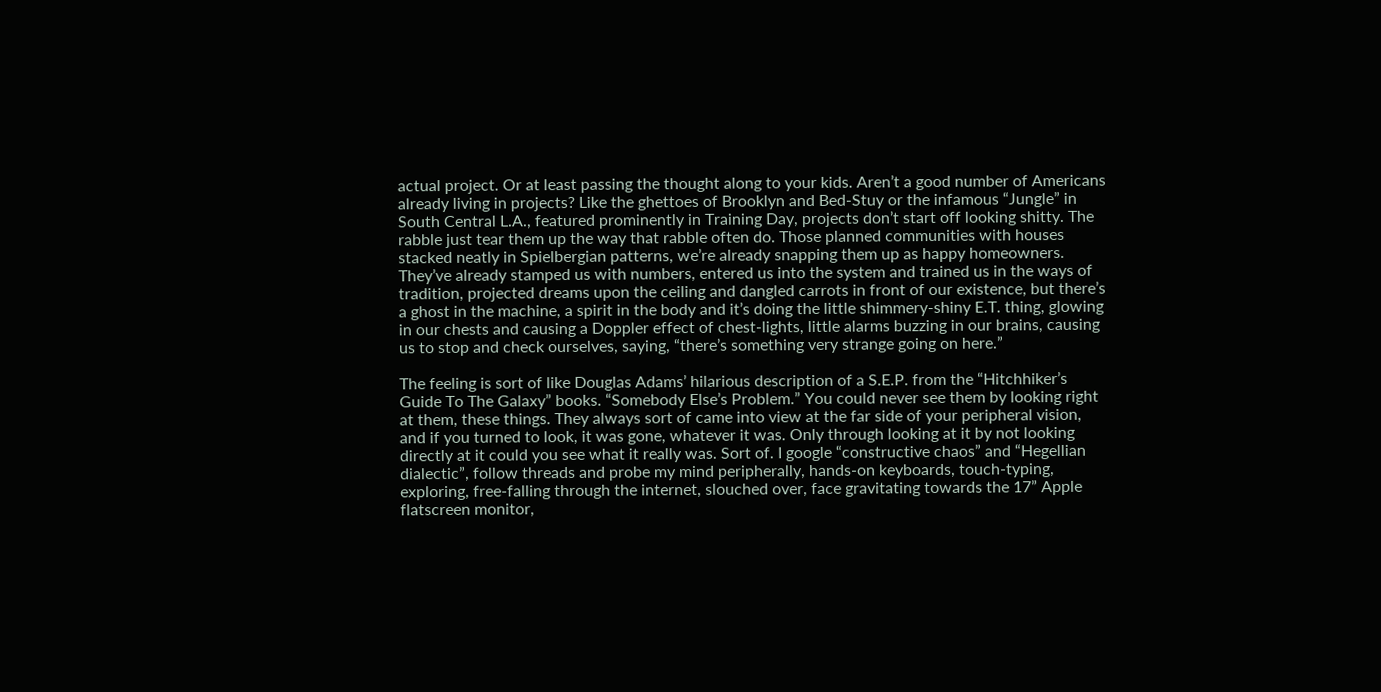actual project. Or at least passing the thought along to your kids. Aren’t a good number of Americans already living in projects? Like the ghettoes of Brooklyn and Bed-Stuy or the infamous “Jungle” in South Central L.A., featured prominently in Training Day, projects don’t start off looking shitty. The rabble just tear them up the way that rabble often do. Those planned communities with houses stacked neatly in Spielbergian patterns, we’re already snapping them up as happy homeowners. They’ve already stamped us with numbers, entered us into the system and trained us in the ways of tradition, projected dreams upon the ceiling and dangled carrots in front of our existence, but there’s a ghost in the machine, a spirit in the body and it’s doing the little shimmery-shiny E.T. thing, glowing in our chests and causing a Doppler effect of chest-lights, little alarms buzzing in our brains, causing us to stop and check ourselves, saying, “there’s something very strange going on here.”

The feeling is sort of like Douglas Adams’ hilarious description of a S.E.P. from the “Hitchhiker’s Guide To The Galaxy” books. “Somebody Else’s Problem.” You could never see them by looking right at them, these things. They always sort of came into view at the far side of your peripheral vision, and if you turned to look, it was gone, whatever it was. Only through looking at it by not looking directly at it could you see what it really was. Sort of. I google “constructive chaos” and “Hegellian dialectic”, follow threads and probe my mind peripherally, hands-on keyboards, touch-typing, exploring, free-falling through the internet, slouched over, face gravitating towards the 17” Apple flatscreen monitor,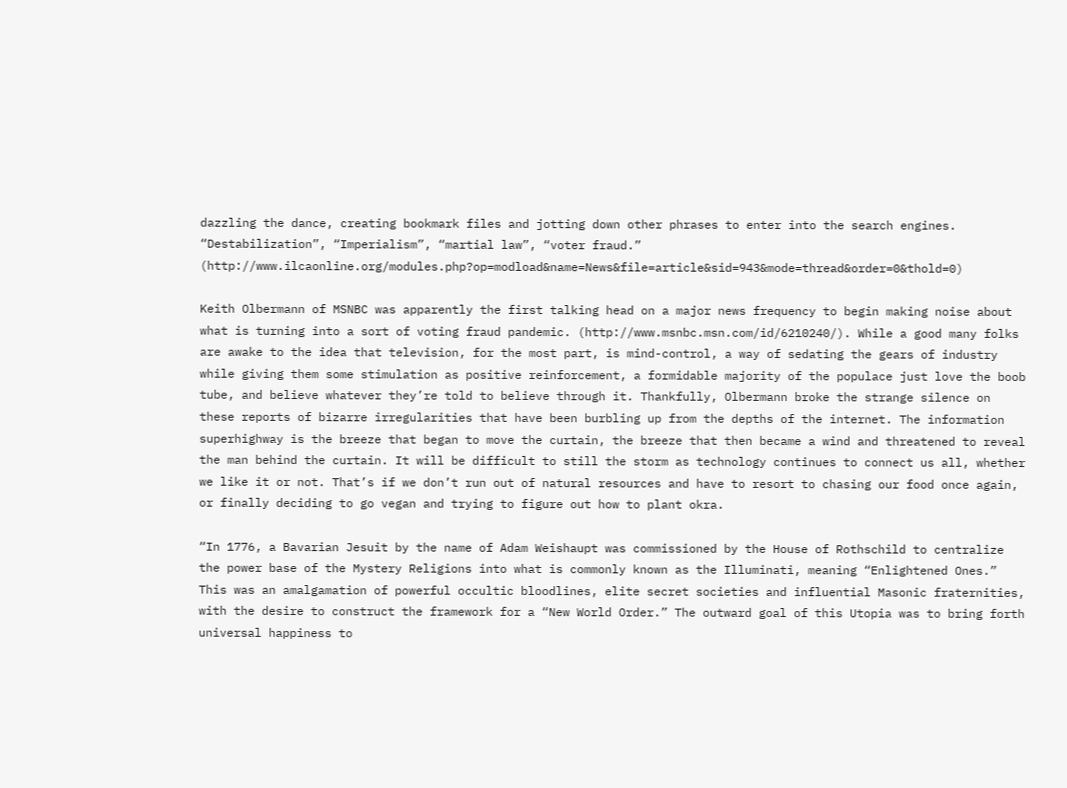dazzling the dance, creating bookmark files and jotting down other phrases to enter into the search engines. “Destabilization”, “Imperialism”, “martial law”, “voter fraud.” (http://www.ilcaonline.org/modules.php?op=modload&name=News&file=article&sid=943&mode=thread&order=0&thold=0)

Keith Olbermann of MSNBC was apparently the first talking head on a major news frequency to begin making noise about what is turning into a sort of voting fraud pandemic. (http://www.msnbc.msn.com/id/6210240/). While a good many folks are awake to the idea that television, for the most part, is mind-control, a way of sedating the gears of industry while giving them some stimulation as positive reinforcement, a formidable majority of the populace just love the boob tube, and believe whatever they’re told to believe through it. Thankfully, Olbermann broke the strange silence on these reports of bizarre irregularities that have been burbling up from the depths of the internet. The information superhighway is the breeze that began to move the curtain, the breeze that then became a wind and threatened to reveal the man behind the curtain. It will be difficult to still the storm as technology continues to connect us all, whether we like it or not. That’s if we don’t run out of natural resources and have to resort to chasing our food once again, or finally deciding to go vegan and trying to figure out how to plant okra.

“In 1776, a Bavarian Jesuit by the name of Adam Weishaupt was commissioned by the House of Rothschild to centralize the power base of the Mystery Religions into what is commonly known as the Illuminati, meaning “Enlightened Ones.” This was an amalgamation of powerful occultic bloodlines, elite secret societies and influential Masonic fraternities, with the desire to construct the framework for a “New World Order.” The outward goal of this Utopia was to bring forth universal happiness to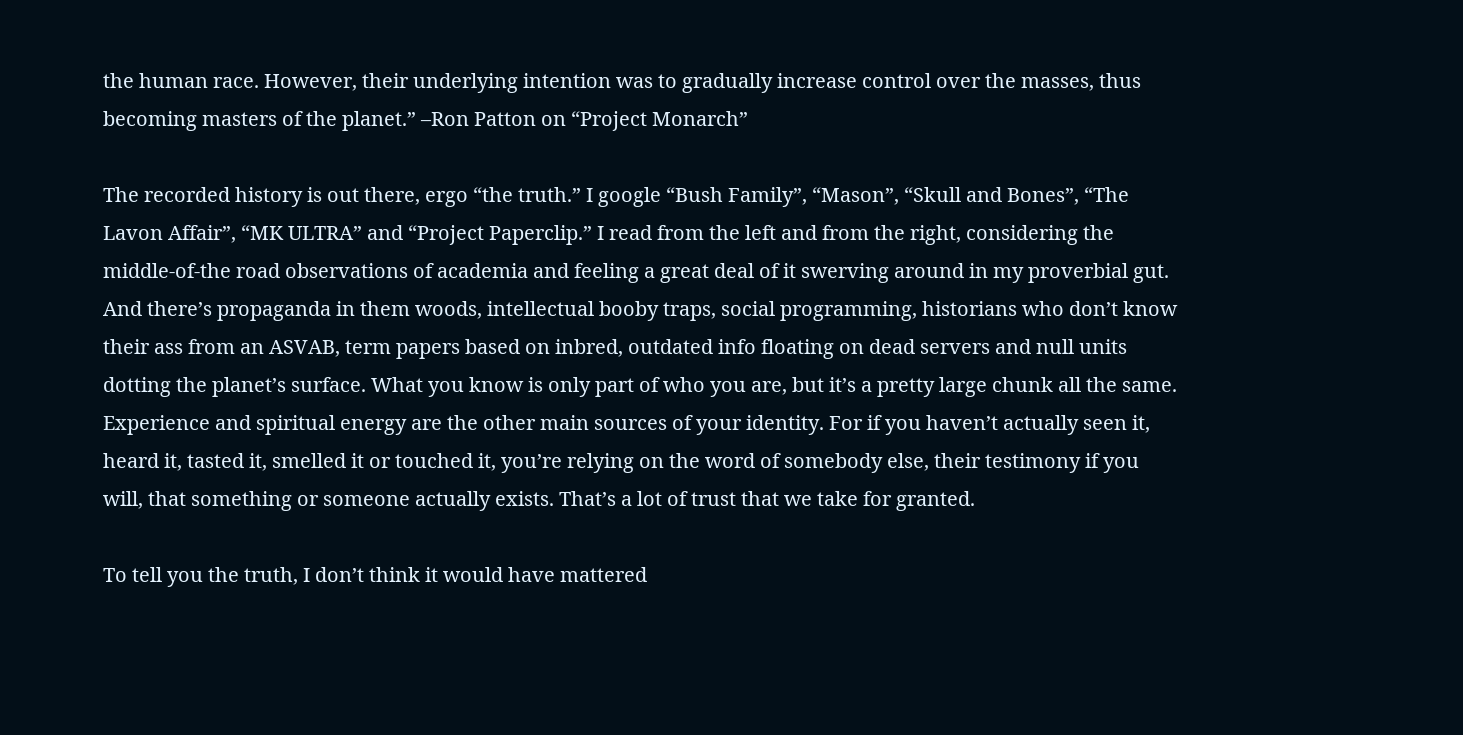the human race. However, their underlying intention was to gradually increase control over the masses, thus becoming masters of the planet.” –Ron Patton on “Project Monarch”

The recorded history is out there, ergo “the truth.” I google “Bush Family”, “Mason”, “Skull and Bones”, “The Lavon Affair”, “MK ULTRA” and “Project Paperclip.” I read from the left and from the right, considering the middle-of-the road observations of academia and feeling a great deal of it swerving around in my proverbial gut. And there’s propaganda in them woods, intellectual booby traps, social programming, historians who don’t know their ass from an ASVAB, term papers based on inbred, outdated info floating on dead servers and null units dotting the planet’s surface. What you know is only part of who you are, but it’s a pretty large chunk all the same. Experience and spiritual energy are the other main sources of your identity. For if you haven’t actually seen it, heard it, tasted it, smelled it or touched it, you’re relying on the word of somebody else, their testimony if you will, that something or someone actually exists. That’s a lot of trust that we take for granted.

To tell you the truth, I don’t think it would have mattered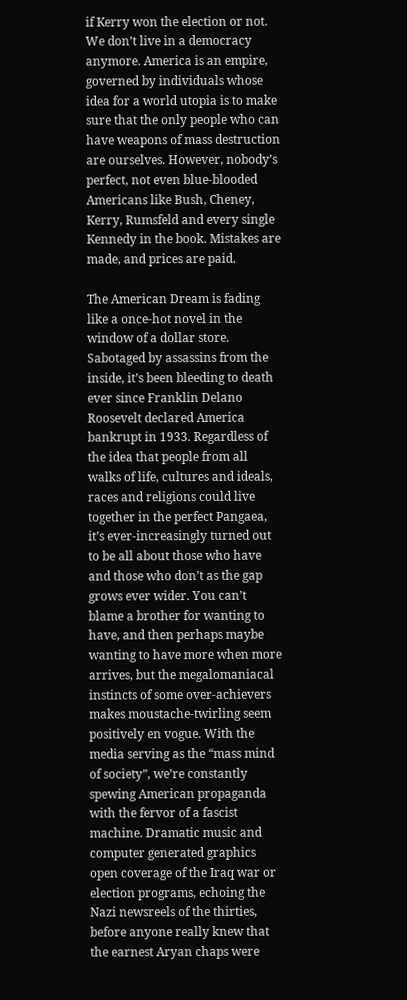if Kerry won the election or not. We don’t live in a democracy anymore. America is an empire, governed by individuals whose idea for a world utopia is to make sure that the only people who can have weapons of mass destruction are ourselves. However, nobody’s perfect, not even blue-blooded Americans like Bush, Cheney, Kerry, Rumsfeld and every single Kennedy in the book. Mistakes are made, and prices are paid.

The American Dream is fading like a once-hot novel in the window of a dollar store. Sabotaged by assassins from the inside, it’s been bleeding to death ever since Franklin Delano Roosevelt declared America bankrupt in 1933. Regardless of the idea that people from all walks of life, cultures and ideals, races and religions could live together in the perfect Pangaea, it’s ever-increasingly turned out to be all about those who have and those who don’t as the gap grows ever wider. You can’t blame a brother for wanting to have, and then perhaps maybe wanting to have more when more arrives, but the megalomaniacal instincts of some over-achievers makes moustache-twirling seem positively en vogue. With the media serving as the “mass mind of society”, we’re constantly spewing American propaganda with the fervor of a fascist machine. Dramatic music and computer generated graphics open coverage of the Iraq war or election programs, echoing the Nazi newsreels of the thirties, before anyone really knew that the earnest Aryan chaps were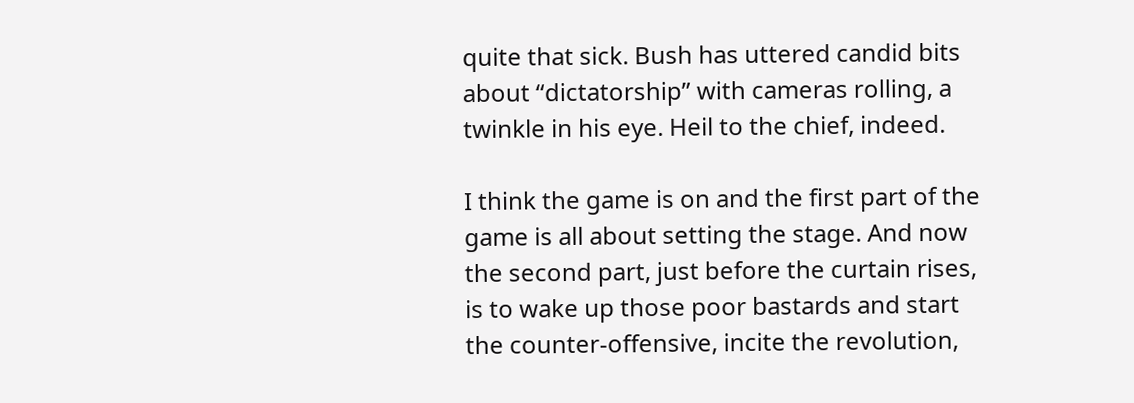quite that sick. Bush has uttered candid bits about “dictatorship” with cameras rolling, a twinkle in his eye. Heil to the chief, indeed.

I think the game is on and the first part of the game is all about setting the stage. And now the second part, just before the curtain rises, is to wake up those poor bastards and start the counter-offensive, incite the revolution,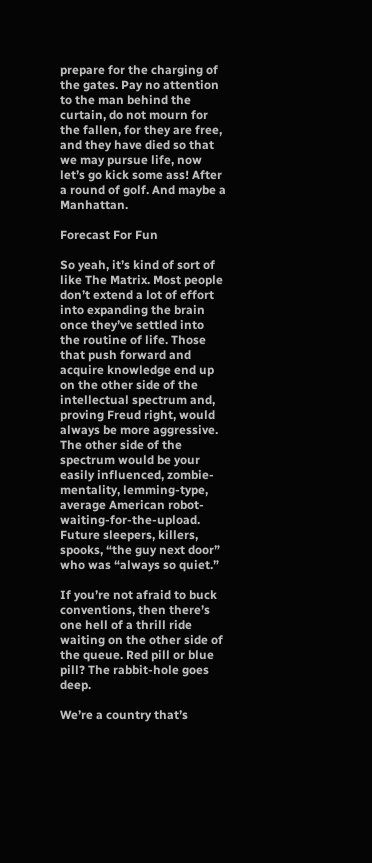prepare for the charging of the gates. Pay no attention to the man behind the curtain, do not mourn for the fallen, for they are free, and they have died so that we may pursue life, now let’s go kick some ass! After a round of golf. And maybe a Manhattan.

Forecast For Fun

So yeah, it’s kind of sort of like The Matrix. Most people don’t extend a lot of effort into expanding the brain once they’ve settled into the routine of life. Those that push forward and acquire knowledge end up on the other side of the intellectual spectrum and, proving Freud right, would always be more aggressive. The other side of the spectrum would be your easily influenced, zombie-mentality, lemming-type, average American robot-waiting-for-the-upload. Future sleepers, killers, spooks, “the guy next door” who was “always so quiet.”

If you’re not afraid to buck conventions, then there’s one hell of a thrill ride waiting on the other side of the queue. Red pill or blue pill? The rabbit-hole goes deep.

We’re a country that’s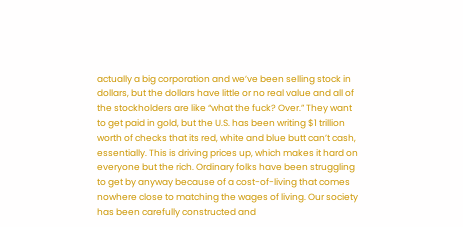actually a big corporation and we’ve been selling stock in dollars, but the dollars have little or no real value and all of the stockholders are like “what the fuck? Over.” They want to get paid in gold, but the U.S. has been writing $1 trillion worth of checks that its red, white and blue butt can’t cash, essentially. This is driving prices up, which makes it hard on everyone but the rich. Ordinary folks have been struggling to get by anyway because of a cost-of-living that comes nowhere close to matching the wages of living. Our society has been carefully constructed and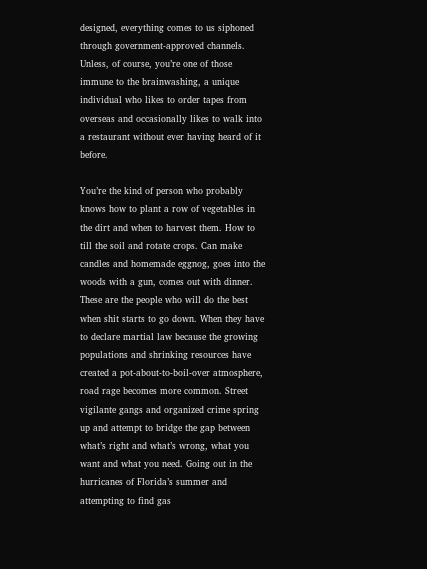designed, everything comes to us siphoned through government-approved channels. Unless, of course, you’re one of those immune to the brainwashing, a unique individual who likes to order tapes from overseas and occasionally likes to walk into a restaurant without ever having heard of it before.

You’re the kind of person who probably knows how to plant a row of vegetables in the dirt and when to harvest them. How to till the soil and rotate crops. Can make candles and homemade eggnog, goes into the woods with a gun, comes out with dinner. These are the people who will do the best when shit starts to go down. When they have to declare martial law because the growing populations and shrinking resources have created a pot-about-to-boil-over atmosphere, road rage becomes more common. Street vigilante gangs and organized crime spring up and attempt to bridge the gap between what’s right and what’s wrong, what you want and what you need. Going out in the hurricanes of Florida’s summer and attempting to find gas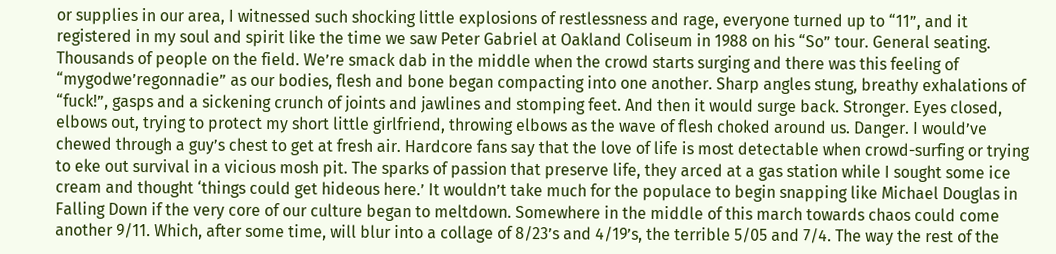or supplies in our area, I witnessed such shocking little explosions of restlessness and rage, everyone turned up to “11”, and it registered in my soul and spirit like the time we saw Peter Gabriel at Oakland Coliseum in 1988 on his “So” tour. General seating. Thousands of people on the field. We’re smack dab in the middle when the crowd starts surging and there was this feeling of “mygodwe’regonnadie” as our bodies, flesh and bone began compacting into one another. Sharp angles stung, breathy exhalations of “fuck!”, gasps and a sickening crunch of joints and jawlines and stomping feet. And then it would surge back. Stronger. Eyes closed, elbows out, trying to protect my short little girlfriend, throwing elbows as the wave of flesh choked around us. Danger. I would’ve chewed through a guy’s chest to get at fresh air. Hardcore fans say that the love of life is most detectable when crowd-surfing or trying to eke out survival in a vicious mosh pit. The sparks of passion that preserve life, they arced at a gas station while I sought some ice cream and thought ‘things could get hideous here.’ It wouldn’t take much for the populace to begin snapping like Michael Douglas in Falling Down if the very core of our culture began to meltdown. Somewhere in the middle of this march towards chaos could come another 9/11. Which, after some time, will blur into a collage of 8/23’s and 4/19’s, the terrible 5/05 and 7/4. The way the rest of the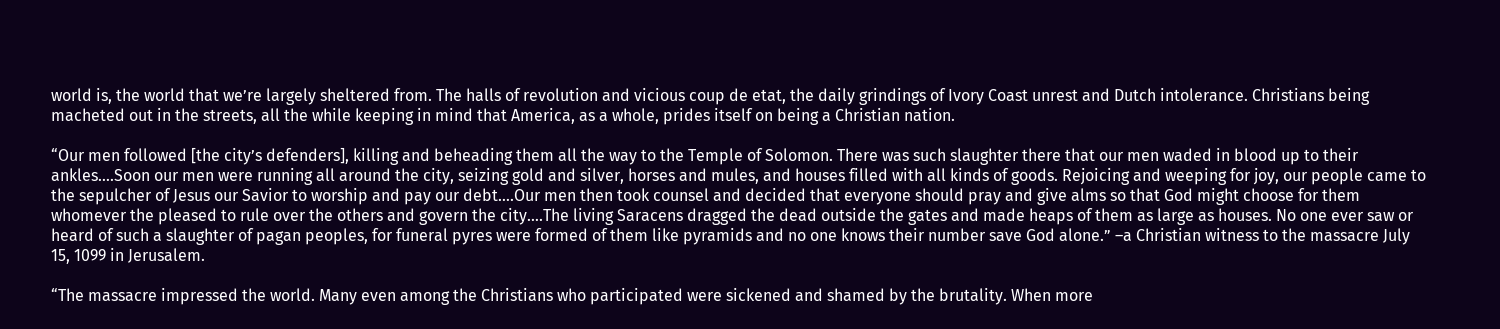world is, the world that we’re largely sheltered from. The halls of revolution and vicious coup de etat, the daily grindings of Ivory Coast unrest and Dutch intolerance. Christians being macheted out in the streets, all the while keeping in mind that America, as a whole, prides itself on being a Christian nation.

“Our men followed [the city’s defenders], killing and beheading them all the way to the Temple of Solomon. There was such slaughter there that our men waded in blood up to their ankles….Soon our men were running all around the city, seizing gold and silver, horses and mules, and houses filled with all kinds of goods. Rejoicing and weeping for joy, our people came to the sepulcher of Jesus our Savior to worship and pay our debt….Our men then took counsel and decided that everyone should pray and give alms so that God might choose for them whomever the pleased to rule over the others and govern the city….The living Saracens dragged the dead outside the gates and made heaps of them as large as houses. No one ever saw or heard of such a slaughter of pagan peoples, for funeral pyres were formed of them like pyramids and no one knows their number save God alone.” –a Christian witness to the massacre July 15, 1099 in Jerusalem.

“The massacre impressed the world. Many even among the Christians who participated were sickened and shamed by the brutality. When more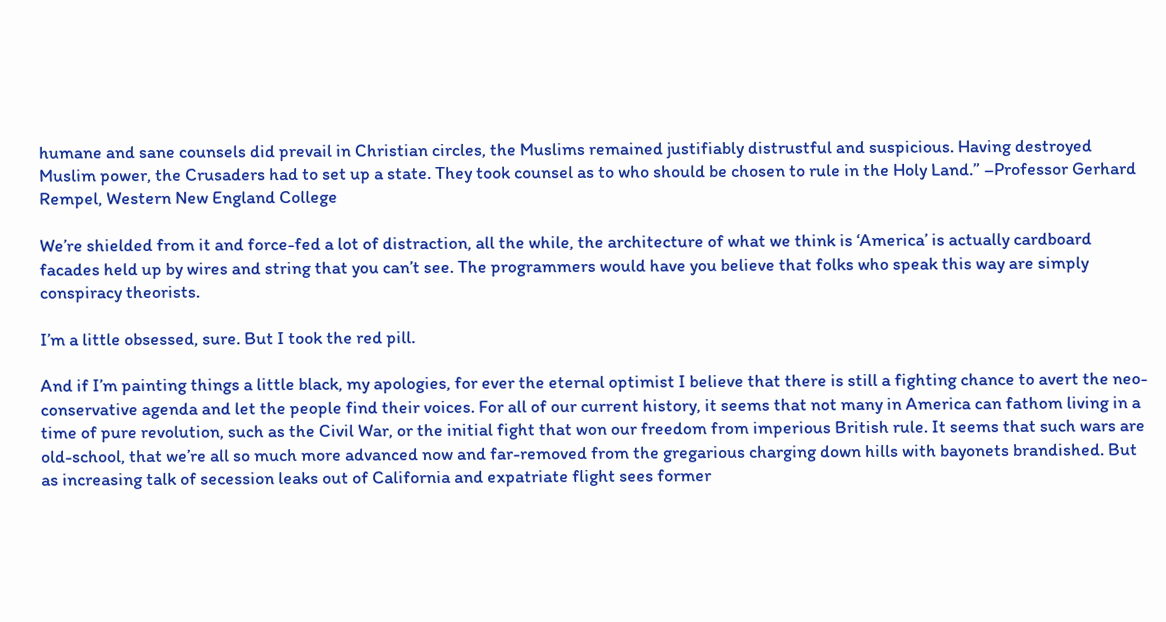humane and sane counsels did prevail in Christian circles, the Muslims remained justifiably distrustful and suspicious. Having destroyed Muslim power, the Crusaders had to set up a state. They took counsel as to who should be chosen to rule in the Holy Land.” –Professor Gerhard Rempel, Western New England College

We’re shielded from it and force-fed a lot of distraction, all the while, the architecture of what we think is ‘America’ is actually cardboard facades held up by wires and string that you can’t see. The programmers would have you believe that folks who speak this way are simply conspiracy theorists.

I’m a little obsessed, sure. But I took the red pill.

And if I’m painting things a little black, my apologies, for ever the eternal optimist I believe that there is still a fighting chance to avert the neo-conservative agenda and let the people find their voices. For all of our current history, it seems that not many in America can fathom living in a time of pure revolution, such as the Civil War, or the initial fight that won our freedom from imperious British rule. It seems that such wars are old-school, that we’re all so much more advanced now and far-removed from the gregarious charging down hills with bayonets brandished. But as increasing talk of secession leaks out of California and expatriate flight sees former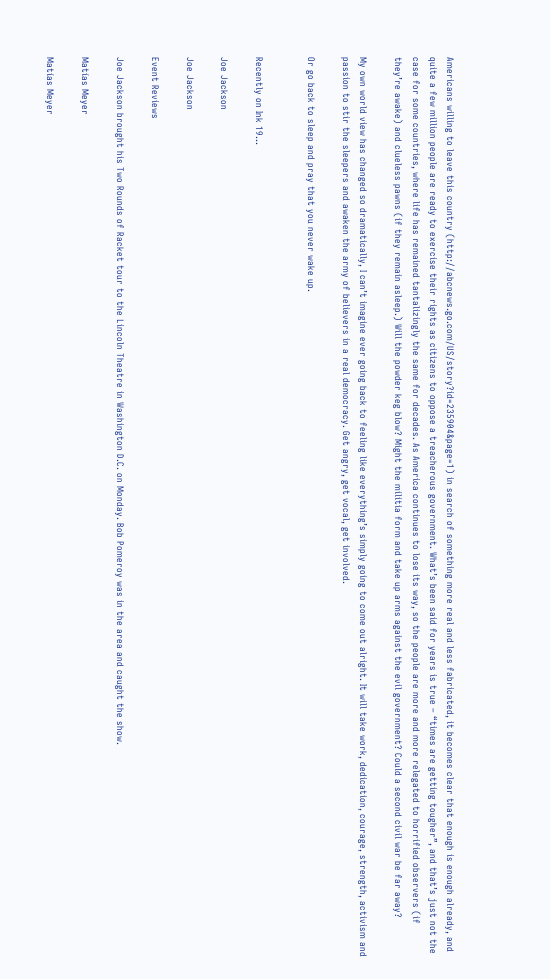Americans willing to leave this country (http://abcnews.go.com/US/story?id=235904&page=1) in search of something more real and less fabricated, it becomes clear that enough is enough already, and quite a few million people are ready to exercise their rights as citizens to oppose a treacherous government. What’s been said for years is true – “times are getting tougher”, and that’s just not the case for some countries, where life has remained tantalizingly the same for decades. As America continues to lose its way, so the people are more and more relegated to horrified observers (if they’re awake) and clueless pawns (if they remain asleep.) Will the powder keg blow? Might the militia form and take up arms against the evil government? Could a second civil war be far away?

My own world view has changed so dramatically, I can’t imagine ever going back to feeling like everything’s simply going to come out alright. It will take work, dedication, courage, strength, activism and passion to stir the sleepers and awaken the army of believers in a real democracy. Get angry, get vocal, get involved.

Or go back to sleep and pray that you never wake up.


Recently on Ink 19...

Joe Jackson

Joe Jackson

Event Reviews

Joe Jackson brought his Two Rounds of Racket tour to the Lincoln Theatre in Washington D.C. on Monday. Bob Pomeroy was in the area and caught the show.

Matías Meyer

Matías Meyer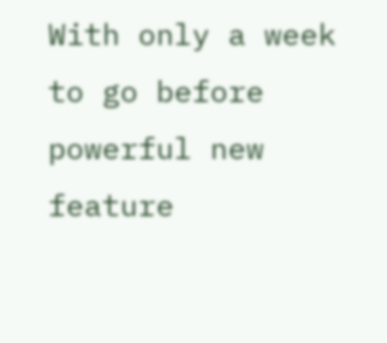With only a week to go before powerful new feature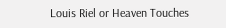Louis Riel or Heaven Touches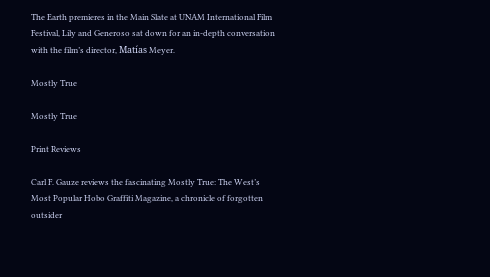The Earth premieres in the Main Slate at UNAM International Film Festival, Lily and Generoso sat down for an in-depth conversation with the film’s director, Matías Meyer.

Mostly True

Mostly True

Print Reviews

Carl F. Gauze reviews the fascinating Mostly True: The West’s Most Popular Hobo Graffiti Magazine, a chronicle of forgotten outsider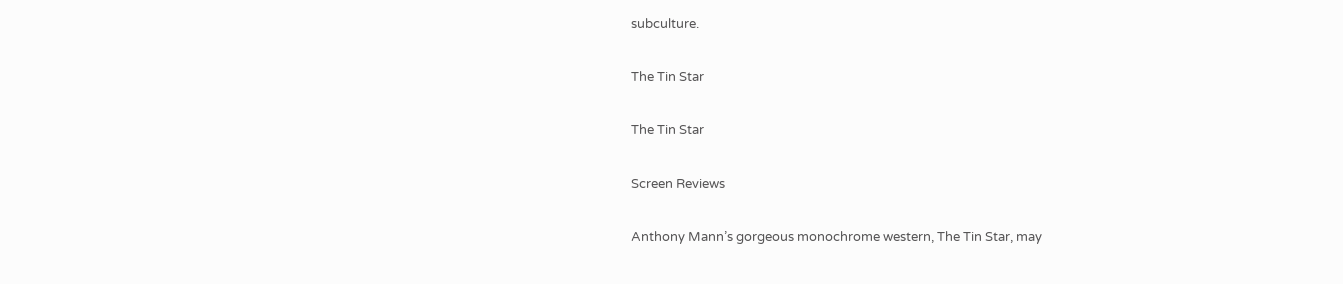subculture.

The Tin Star

The Tin Star

Screen Reviews

Anthony Mann’s gorgeous monochrome western, The Tin Star, may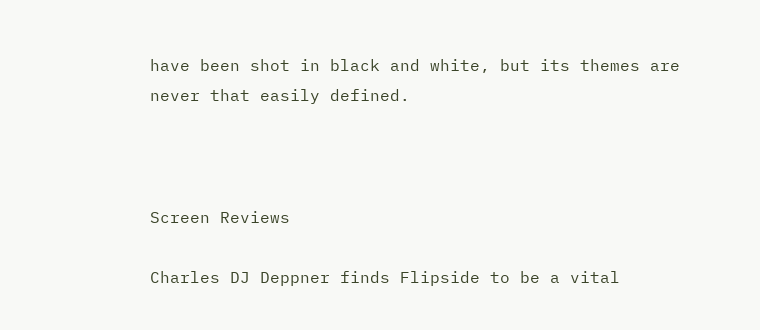have been shot in black and white, but its themes are never that easily defined.



Screen Reviews

Charles DJ Deppner finds Flipside to be a vital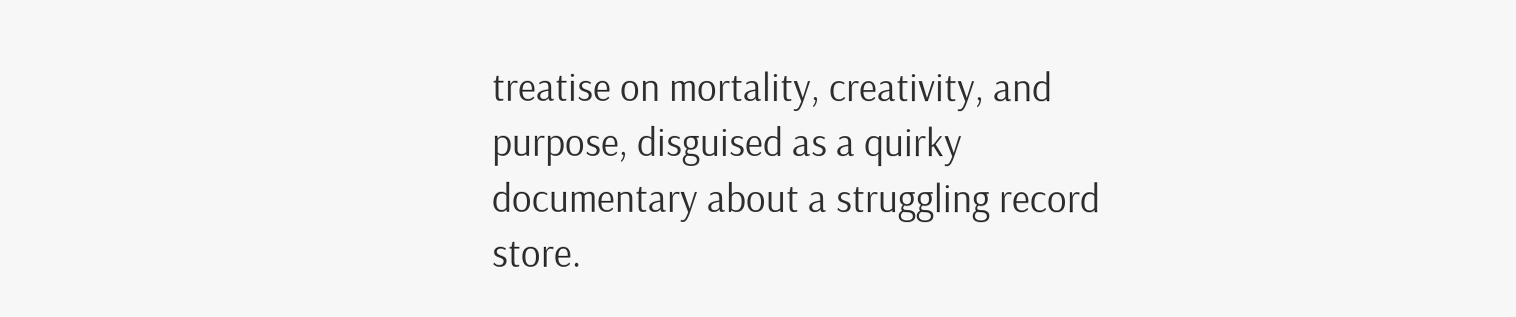treatise on mortality, creativity, and purpose, disguised as a quirky documentary about a struggling record store.